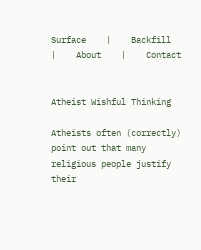Surface    |    Backfill    |    About    |    Contact


Atheist Wishful Thinking

Atheists often (correctly) point out that many religious people justify their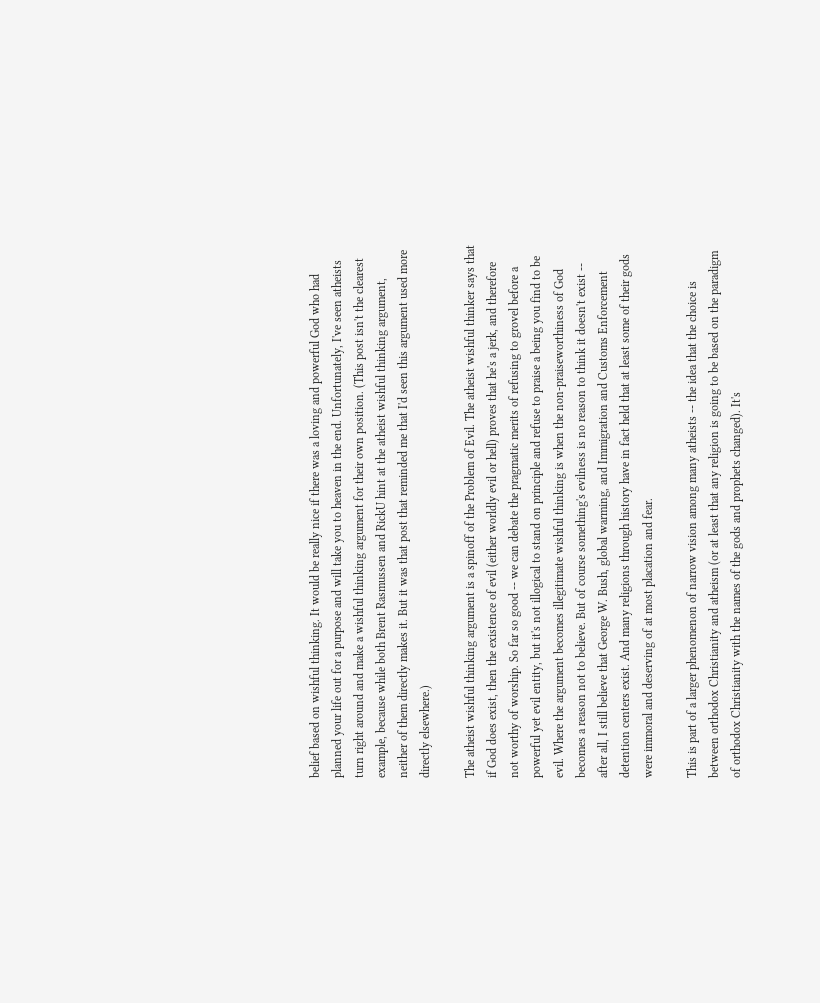belief based on wishful thinking. It would be really nice if there was a loving and powerful God who had planned your life out for a purpose and will take you to heaven in the end. Unfortunately, I've seen atheists turn right around and make a wishful thinking argument for their own position. (This post isn't the clearest example, because while both Brent Rasmussen and RickU hint at the atheist wishful thinking argument, neither of them directly makes it. But it was that post that reminded me that I'd seen this argument used more directly elsewhere.)

The atheist wishful thinking argument is a spinoff of the Problem of Evil. The atheist wishful thinker says that if God does exist, then the existence of evil (either worldly evil or hell) proves that he's a jerk, and therefore not worthy of worship. So far so good -- we can debate the pragmatic merits of refusing to grovel before a powerful yet evil entity, but it's not illogical to stand on principle and refuse to praise a being you find to be evil. Where the argument becomes illegitimate wishful thinking is when the non-praiseworthiness of God becomes a reason not to believe. But of course something's evilness is no reason to think it doesn't exist -- after all, I still believe that George W. Bush, global warming, and Immigration and Customs Enforcement detention centers exist. And many religions through history have in fact held that at least some of their gods were immoral and deserving of at most placation and fear.

This is part of a larger phenomenon of narrow vision among many atheists -- the idea that the choice is between orthodox Christianity and atheism (or at least that any religion is going to be based on the paradigm of orthodox Christianity with the names of the gods and prophets changed). It's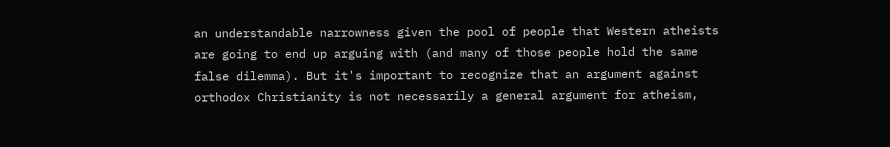an understandable narrowness given the pool of people that Western atheists are going to end up arguing with (and many of those people hold the same false dilemma). But it's important to recognize that an argument against orthodox Christianity is not necessarily a general argument for atheism,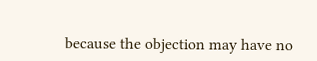because the objection may have no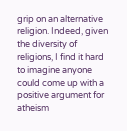grip on an alternative religion. Indeed, given the diversity of religions, I find it hard to imagine anyone could come up with a positive argument for atheism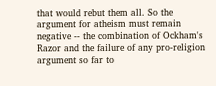that would rebut them all. So the argument for atheism must remain negative -- the combination of Ockham's Razor and the failure of any pro-religion argument so far to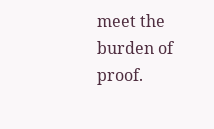meet the burden of proof.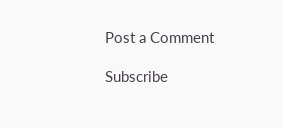Post a Comment

Subscribe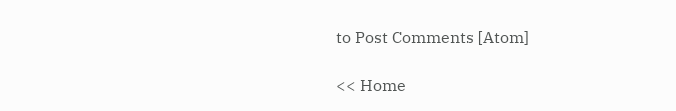to Post Comments [Atom]

<< Home